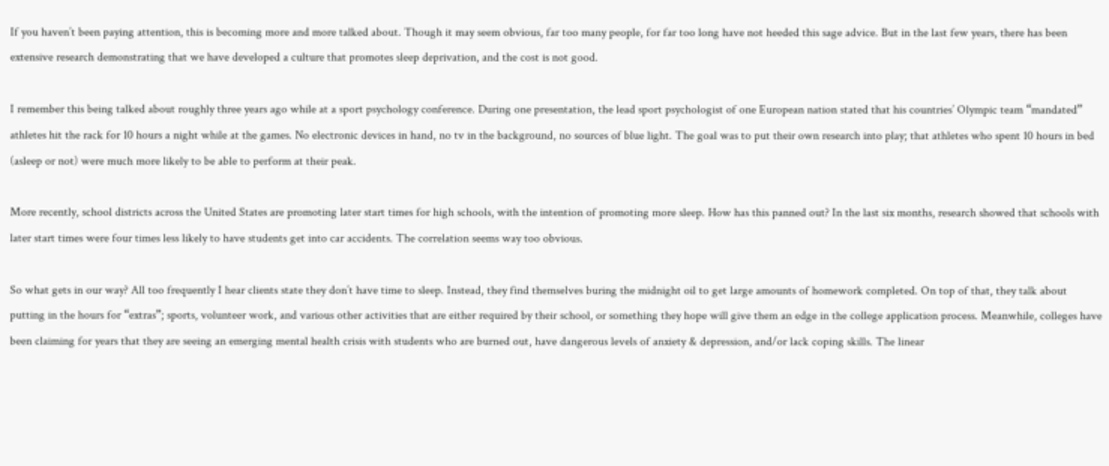If you haven’t been paying attention, this is becoming more and more talked about. Though it may seem obvious, far too many people, for far too long have not heeded this sage advice. But in the last few years, there has been extensive research demonstrating that we have developed a culture that promotes sleep deprivation, and the cost is not good.

I remember this being talked about roughly three years ago while at a sport psychology conference. During one presentation, the lead sport psychologist of one European nation stated that his countries’ Olympic team “mandated” athletes hit the rack for 10 hours a night while at the games. No electronic devices in hand, no tv in the background, no sources of blue light. The goal was to put their own research into play; that athletes who spent 10 hours in bed (asleep or not) were much more likely to be able to perform at their peak.

More recently, school districts across the United States are promoting later start times for high schools, with the intention of promoting more sleep. How has this panned out? In the last six months, research showed that schools with later start times were four times less likely to have students get into car accidents. The correlation seems way too obvious.

So what gets in our way? All too frequently I hear clients state they don’t have time to sleep. Instead, they find themselves buring the midnight oil to get large amounts of homework completed. On top of that, they talk about putting in the hours for “extras”; sports, volunteer work, and various other activities that are either required by their school, or something they hope will give them an edge in the college application process. Meanwhile, colleges have been claiming for years that they are seeing an emerging mental health crisis with students who are burned out, have dangerous levels of anxiety & depression, and/or lack coping skills. The linear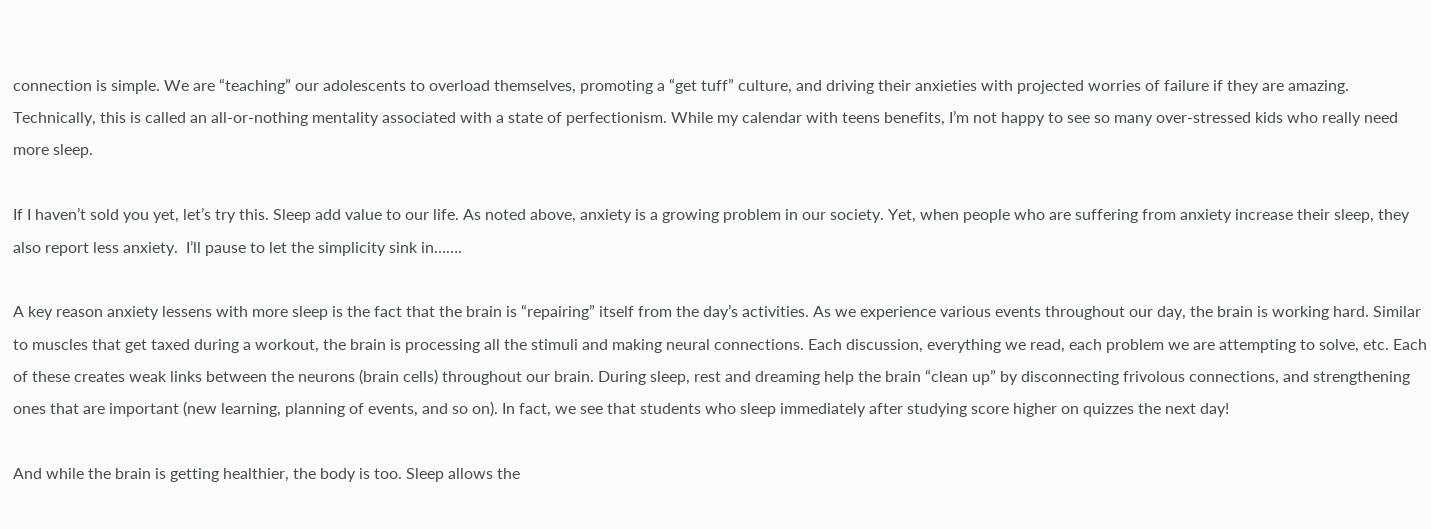connection is simple. We are “teaching” our adolescents to overload themselves, promoting a “get tuff” culture, and driving their anxieties with projected worries of failure if they are amazing. Technically, this is called an all-or-nothing mentality associated with a state of perfectionism. While my calendar with teens benefits, I’m not happy to see so many over-stressed kids who really need more sleep.

If I haven’t sold you yet, let’s try this. Sleep add value to our life. As noted above, anxiety is a growing problem in our society. Yet, when people who are suffering from anxiety increase their sleep, they also report less anxiety.  I’ll pause to let the simplicity sink in…….

A key reason anxiety lessens with more sleep is the fact that the brain is “repairing” itself from the day’s activities. As we experience various events throughout our day, the brain is working hard. Similar to muscles that get taxed during a workout, the brain is processing all the stimuli and making neural connections. Each discussion, everything we read, each problem we are attempting to solve, etc. Each of these creates weak links between the neurons (brain cells) throughout our brain. During sleep, rest and dreaming help the brain “clean up” by disconnecting frivolous connections, and strengthening ones that are important (new learning, planning of events, and so on). In fact, we see that students who sleep immediately after studying score higher on quizzes the next day!

And while the brain is getting healthier, the body is too. Sleep allows the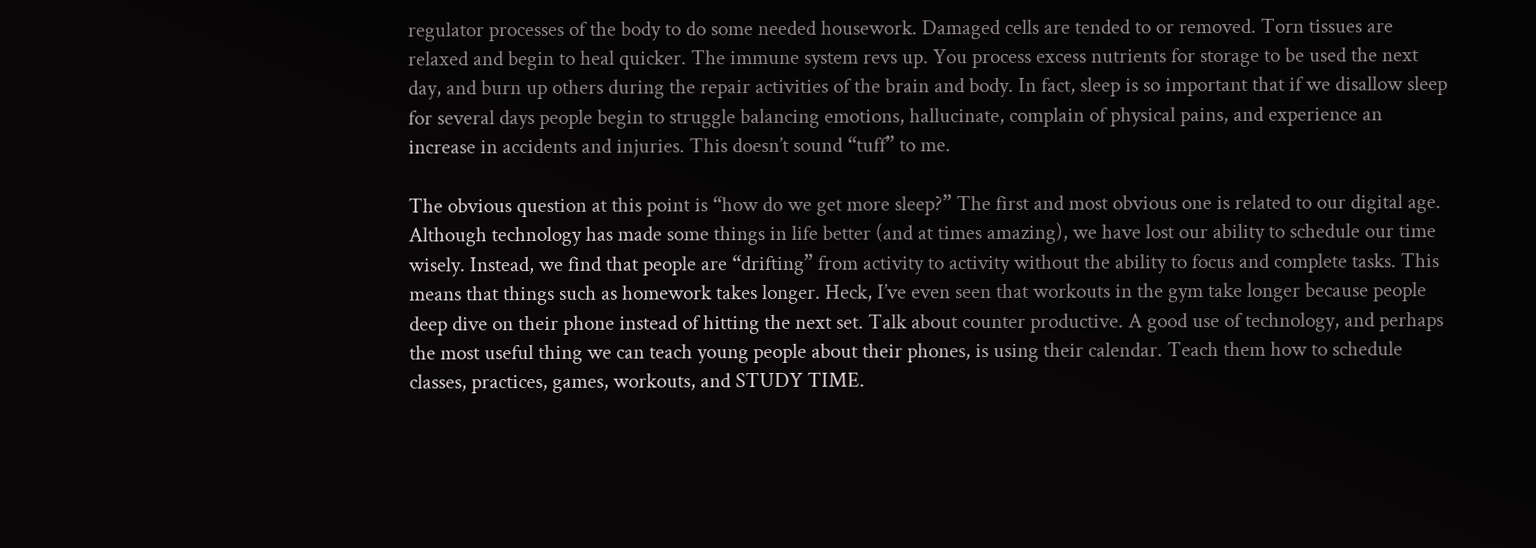regulator processes of the body to do some needed housework. Damaged cells are tended to or removed. Torn tissues are relaxed and begin to heal quicker. The immune system revs up. You process excess nutrients for storage to be used the next day, and burn up others during the repair activities of the brain and body. In fact, sleep is so important that if we disallow sleep for several days people begin to struggle balancing emotions, hallucinate, complain of physical pains, and experience an increase in accidents and injuries. This doesn’t sound “tuff” to me.

The obvious question at this point is “how do we get more sleep?” The first and most obvious one is related to our digital age. Although technology has made some things in life better (and at times amazing), we have lost our ability to schedule our time wisely. Instead, we find that people are “drifting” from activity to activity without the ability to focus and complete tasks. This means that things such as homework takes longer. Heck, I’ve even seen that workouts in the gym take longer because people deep dive on their phone instead of hitting the next set. Talk about counter productive. A good use of technology, and perhaps the most useful thing we can teach young people about their phones, is using their calendar. Teach them how to schedule classes, practices, games, workouts, and STUDY TIME.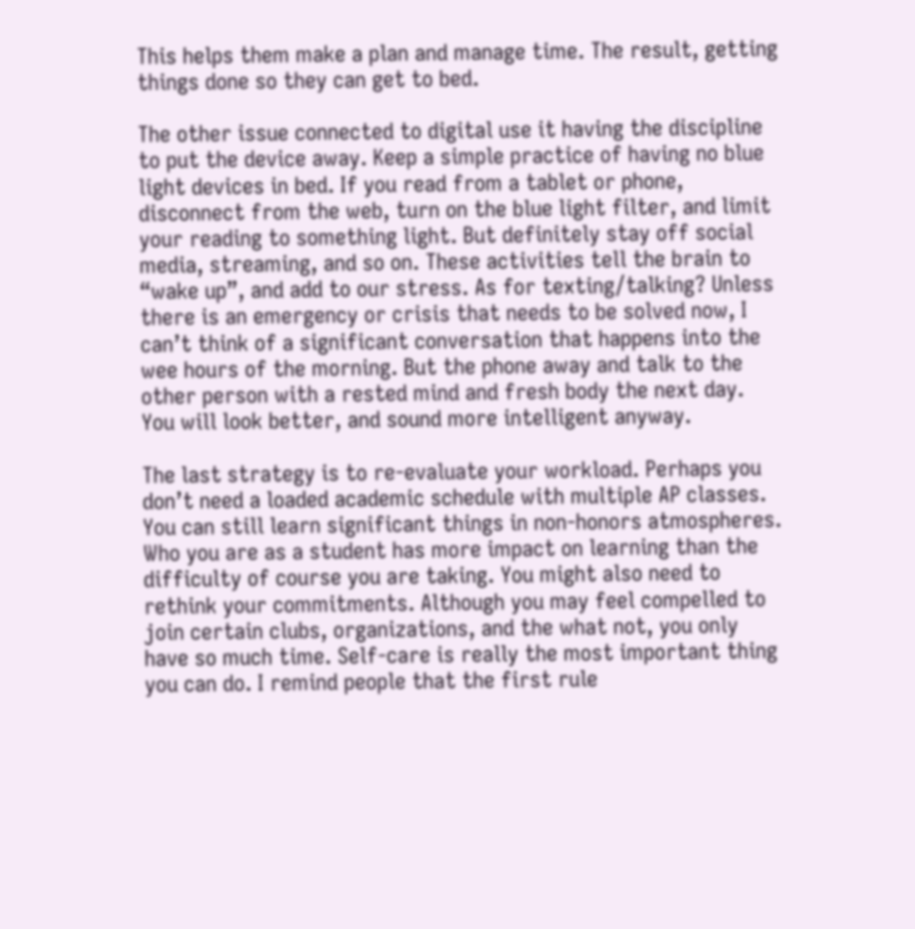This helps them make a plan and manage time. The result, getting things done so they can get to bed.

The other issue connected to digital use it having the discipline to put the device away. Keep a simple practice of having no blue light devices in bed. If you read from a tablet or phone, disconnect from the web, turn on the blue light filter, and limit your reading to something light. But definitely stay off social media, streaming, and so on. These activities tell the brain to “wake up”, and add to our stress. As for texting/talking? Unless there is an emergency or crisis that needs to be solved now, I can’t think of a significant conversation that happens into the wee hours of the morning. But the phone away and talk to the other person with a rested mind and fresh body the next day. You will look better, and sound more intelligent anyway.

The last strategy is to re-evaluate your workload. Perhaps you don’t need a loaded academic schedule with multiple AP classes. You can still learn significant things in non-honors atmospheres. Who you are as a student has more impact on learning than the difficulty of course you are taking. You might also need to rethink your commitments. Although you may feel compelled to join certain clubs, organizations, and the what not, you only have so much time. Self-care is really the most important thing you can do. I remind people that the first rule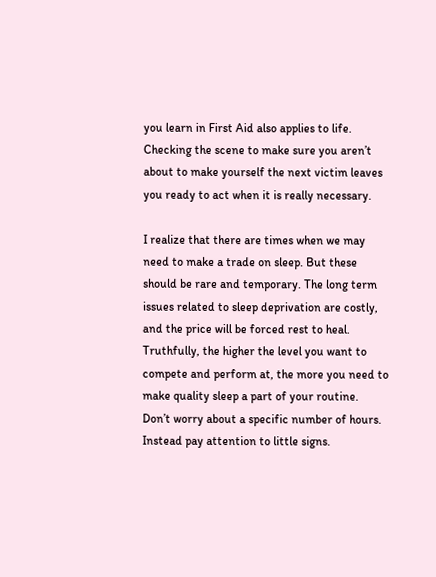you learn in First Aid also applies to life. Checking the scene to make sure you aren’t about to make yourself the next victim leaves you ready to act when it is really necessary.

I realize that there are times when we may need to make a trade on sleep. But these should be rare and temporary. The long term issues related to sleep deprivation are costly, and the price will be forced rest to heal. Truthfully, the higher the level you want to compete and perform at, the more you need to make quality sleep a part of your routine. Don’t worry about a specific number of hours. Instead pay attention to little signs.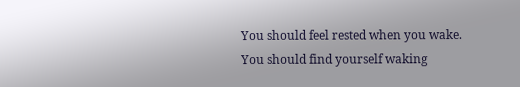You should feel rested when you wake. You should find yourself waking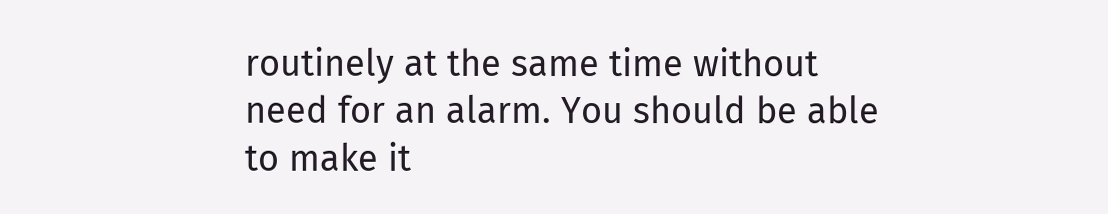routinely at the same time without need for an alarm. You should be able to make it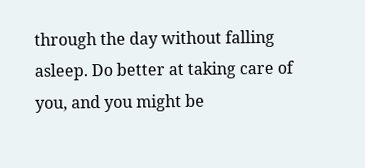through the day without falling asleep. Do better at taking care of you, and you might be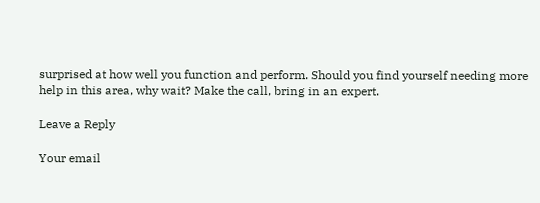surprised at how well you function and perform. Should you find yourself needing more help in this area, why wait? Make the call, bring in an expert.

Leave a Reply

Your email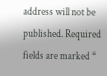address will not be published. Required fields are marked *